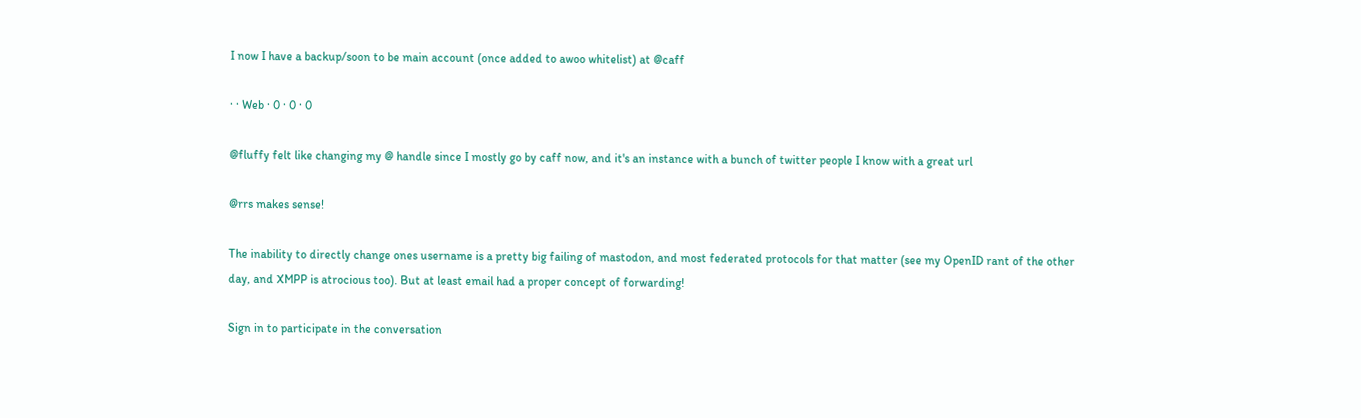I now I have a backup/soon to be main account (once added to awoo whitelist) at @caff

· · Web · 0 · 0 · 0

@fluffy felt like changing my @ handle since I mostly go by caff now, and it's an instance with a bunch of twitter people I know with a great url

@rrs makes sense!

The inability to directly change ones username is a pretty big failing of mastodon, and most federated protocols for that matter (see my OpenID rant of the other day, and XMPP is atrocious too). But at least email had a proper concept of forwarding!

Sign in to participate in the conversation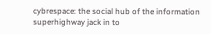cybrespace: the social hub of the information superhighway jack in to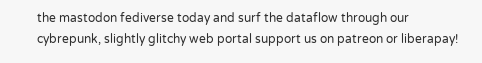the mastodon fediverse today and surf the dataflow through our cybrepunk, slightly glitchy web portal support us on patreon or liberapay!